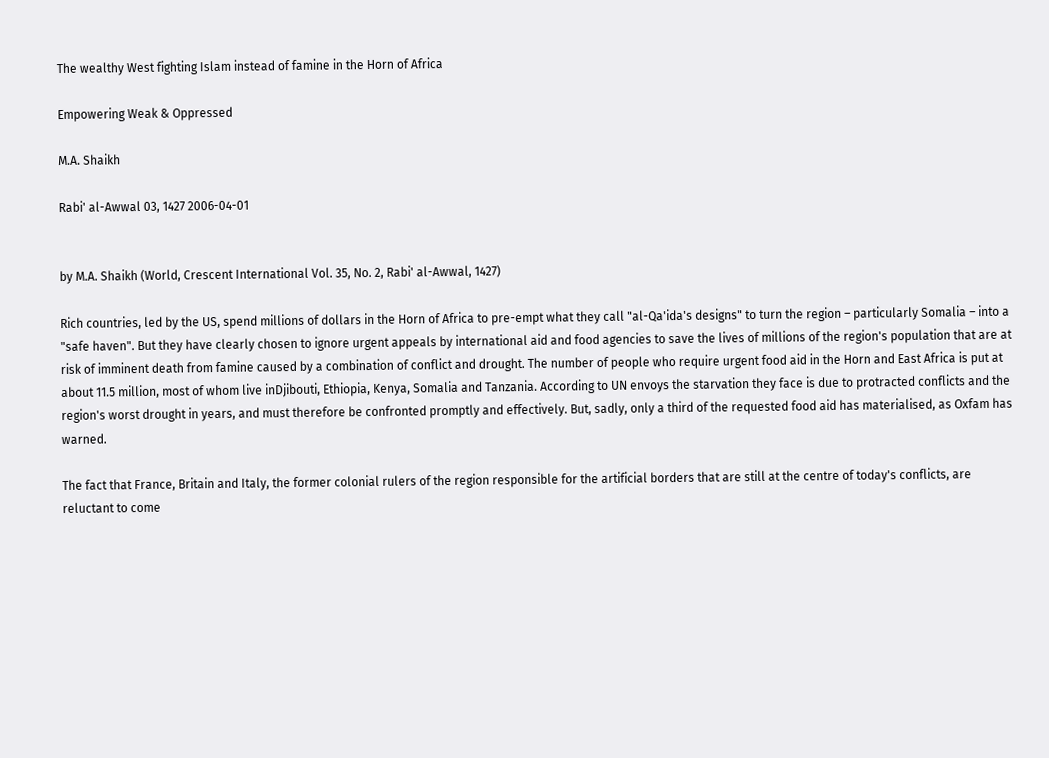The wealthy West fighting Islam instead of famine in the Horn of Africa

Empowering Weak & Oppressed

M.A. Shaikh

Rabi' al-Awwal 03, 1427 2006-04-01


by M.A. Shaikh (World, Crescent International Vol. 35, No. 2, Rabi' al-Awwal, 1427)

Rich countries, led by the US, spend millions of dollars in the Horn of Africa to pre-empt what they call "al-Qa'ida's designs" to turn the region – particularly Somalia – into a "safe haven". But they have clearly chosen to ignore urgent appeals by international aid and food agencies to save the lives of millions of the region's population that are at risk of imminent death from famine caused by a combination of conflict and drought. The number of people who require urgent food aid in the Horn and East Africa is put at about 11.5 million, most of whom live inDjibouti, Ethiopia, Kenya, Somalia and Tanzania. According to UN envoys the starvation they face is due to protracted conflicts and the region's worst drought in years, and must therefore be confronted promptly and effectively. But, sadly, only a third of the requested food aid has materialised, as Oxfam has warned.

The fact that France, Britain and Italy, the former colonial rulers of the region responsible for the artificial borders that are still at the centre of today's conflicts, are reluctant to come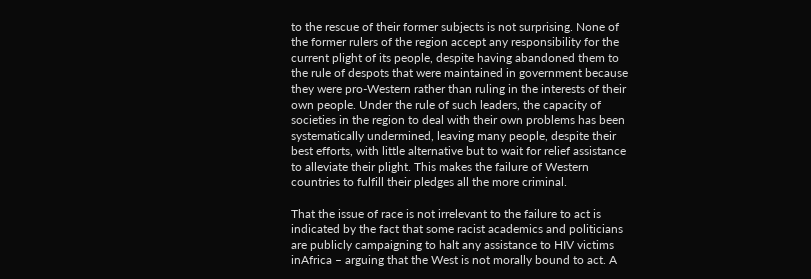to the rescue of their former subjects is not surprising. None of the former rulers of the region accept any responsibility for the current plight of its people, despite having abandoned them to the rule of despots that were maintained in government because they were pro-Western rather than ruling in the interests of their own people. Under the rule of such leaders, the capacity of societies in the region to deal with their own problems has been systematically undermined, leaving many people, despite their best efforts, with little alternative but to wait for relief assistance to alleviate their plight. This makes the failure of Western countries to fulfill their pledges all the more criminal.

That the issue of race is not irrelevant to the failure to act is indicated by the fact that some racist academics and politicians are publicly campaigning to halt any assistance to HIV victims inAfrica – arguing that the West is not morally bound to act. A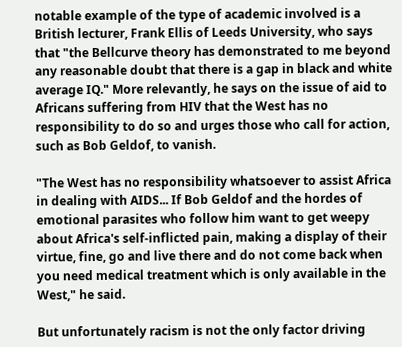notable example of the type of academic involved is a British lecturer, Frank Ellis of Leeds University, who says that "the Bellcurve theory has demonstrated to me beyond any reasonable doubt that there is a gap in black and white average IQ." More relevantly, he says on the issue of aid to Africans suffering from HIV that the West has no responsibility to do so and urges those who call for action, such as Bob Geldof, to vanish.

"The West has no responsibility whatsoever to assist Africa in dealing with AIDS... If Bob Geldof and the hordes of emotional parasites who follow him want to get weepy about Africa's self-inflicted pain, making a display of their virtue, fine, go and live there and do not come back when you need medical treatment which is only available in the West," he said.

But unfortunately racism is not the only factor driving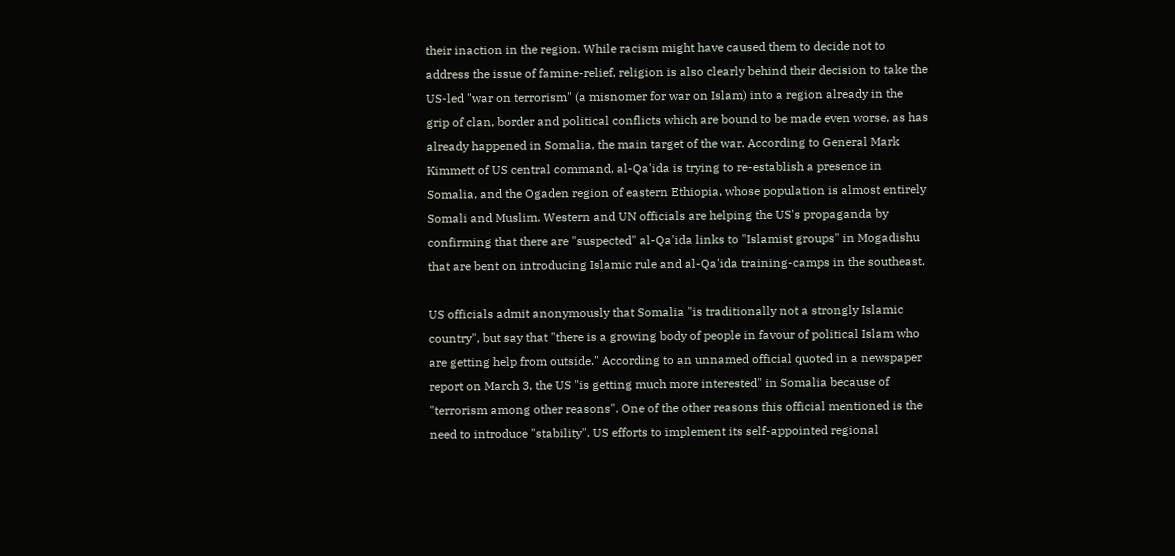their inaction in the region. While racism might have caused them to decide not to address the issue of famine-relief, religion is also clearly behind their decision to take the US-led "war on terrorism" (a misnomer for war on Islam) into a region already in the grip of clan, border and political conflicts which are bound to be made even worse, as has already happened in Somalia, the main target of the war. According to General Mark Kimmett of US central command, al-Qa'ida is trying to re-establish a presence in Somalia, and the Ogaden region of eastern Ethiopia, whose population is almost entirely Somali and Muslim. Western and UN officials are helping the US's propaganda by confirming that there are "suspected" al-Qa'ida links to "Islamist groups" in Mogadishu that are bent on introducing Islamic rule and al-Qa'ida training-camps in the southeast.

US officials admit anonymously that Somalia "is traditionally not a strongly Islamic country", but say that "there is a growing body of people in favour of political Islam who are getting help from outside." According to an unnamed official quoted in a newspaper report on March 3, the US "is getting much more interested" in Somalia because of "terrorism among other reasons". One of the other reasons this official mentioned is the need to introduce "stability". US efforts to implement its self-appointed regional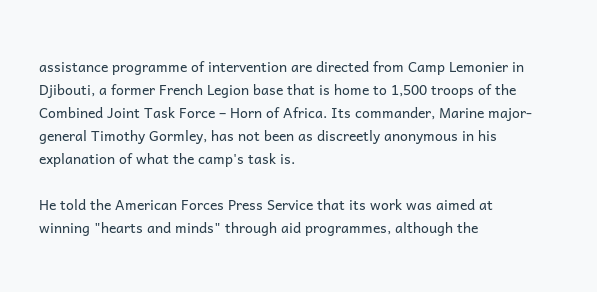assistance programme of intervention are directed from Camp Lemonier in Djibouti, a former French Legion base that is home to 1,500 troops of the Combined Joint Task Force – Horn of Africa. Its commander, Marine major-general Timothy Gormley, has not been as discreetly anonymous in his explanation of what the camp's task is.

He told the American Forces Press Service that its work was aimed at winning "hearts and minds" through aid programmes, although the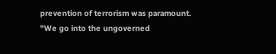prevention of terrorism was paramount. "We go into the ungoverned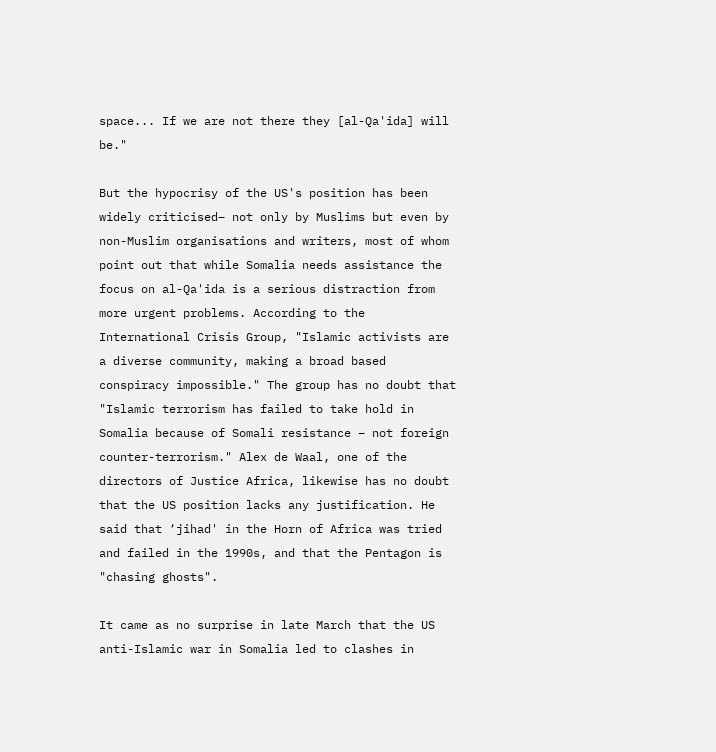space... If we are not there they [al-Qa'ida] will be."

But the hypocrisy of the US's position has been widely criticised– not only by Muslims but even by non-Muslim organisations and writers, most of whom point out that while Somalia needs assistance the focus on al-Qa'ida is a serious distraction from more urgent problems. According to the International Crisis Group, "Islamic activists are a diverse community, making a broad based conspiracy impossible." The group has no doubt that "Islamic terrorism has failed to take hold in Somalia because of Somali resistance – not foreign counter-terrorism." Alex de Waal, one of the directors of Justice Africa, likewise has no doubt that the US position lacks any justification. He said that ‘jihad' in the Horn of Africa was tried and failed in the 1990s, and that the Pentagon is "chasing ghosts".

It came as no surprise in late March that the US anti-Islamic war in Somalia led to clashes in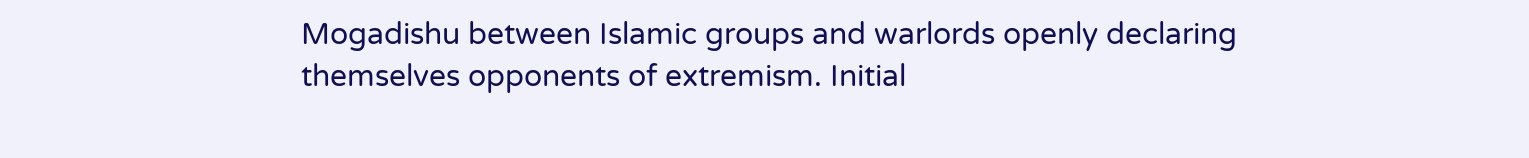Mogadishu between Islamic groups and warlords openly declaring themselves opponents of extremism. Initial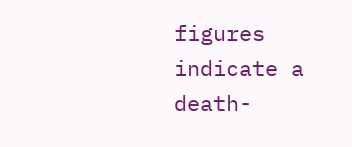figures indicate a death-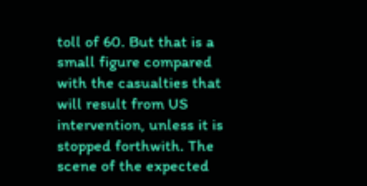toll of 60. But that is a small figure compared with the casualties that will result from US intervention, unless it is stopped forthwith. The scene of the expected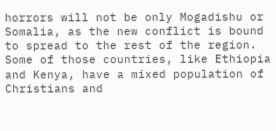horrors will not be only Mogadishu or Somalia, as the new conflict is bound to spread to the rest of the region. Some of those countries, like Ethiopia and Kenya, have a mixed population of Christians and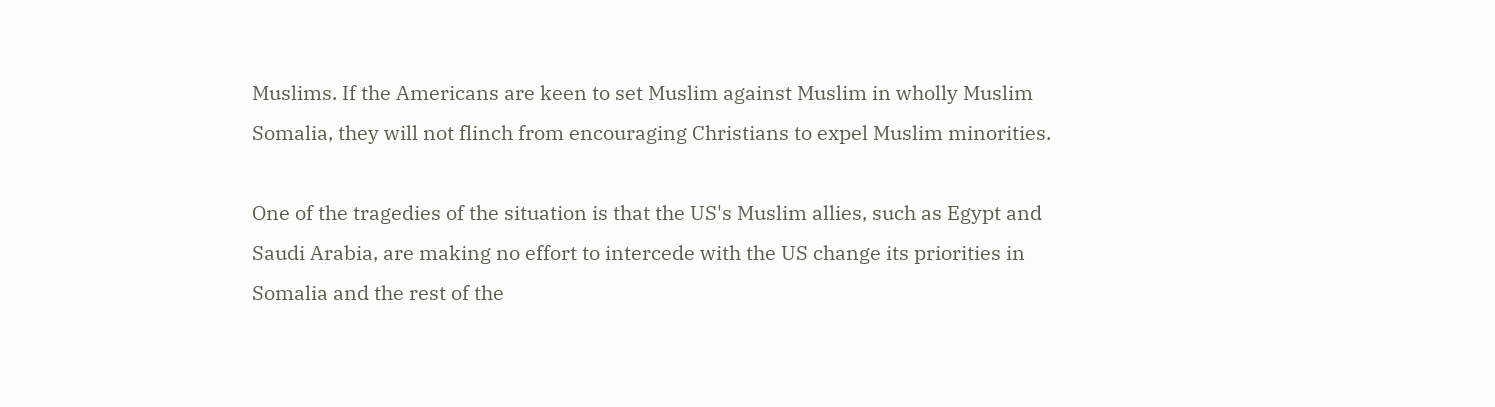Muslims. If the Americans are keen to set Muslim against Muslim in wholly Muslim Somalia, they will not flinch from encouraging Christians to expel Muslim minorities.

One of the tragedies of the situation is that the US's Muslim allies, such as Egypt and Saudi Arabia, are making no effort to intercede with the US change its priorities in Somalia and the rest of the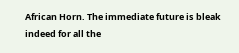African Horn. The immediate future is bleak indeed for all the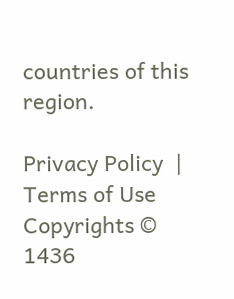countries of this region.

Privacy Policy  |  Terms of Use
Copyrights © 1436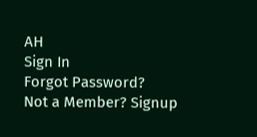AH
Sign In
Forgot Password?
Not a Member? Signup